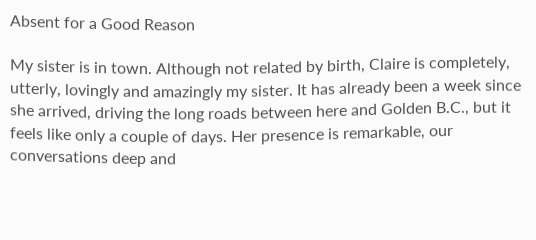Absent for a Good Reason

My sister is in town. Although not related by birth, Claire is completely, utterly, lovingly and amazingly my sister. It has already been a week since she arrived, driving the long roads between here and Golden B.C., but it feels like only a couple of days. Her presence is remarkable, our conversations deep and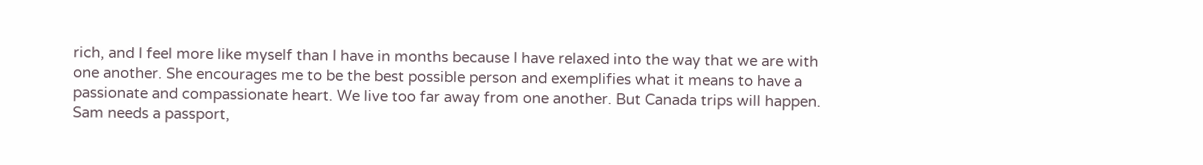rich, and I feel more like myself than I have in months because I have relaxed into the way that we are with one another. She encourages me to be the best possible person and exemplifies what it means to have a passionate and compassionate heart. We live too far away from one another. But Canada trips will happen. Sam needs a passport,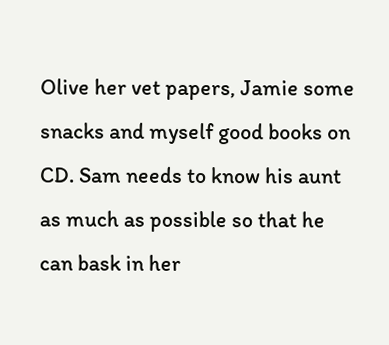Olive her vet papers, Jamie some snacks and myself good books on CD. Sam needs to know his aunt as much as possible so that he can bask in her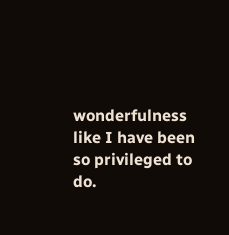wonderfulness like I have been so privileged to do.